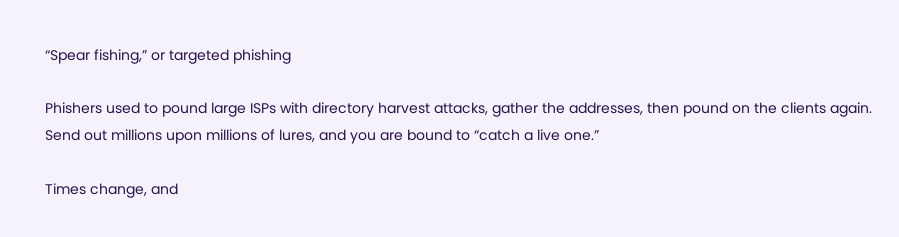“Spear fishing,” or targeted phishing

Phishers used to pound large ISPs with directory harvest attacks, gather the addresses, then pound on the clients again. Send out millions upon millions of lures, and you are bound to “catch a live one.”

Times change, and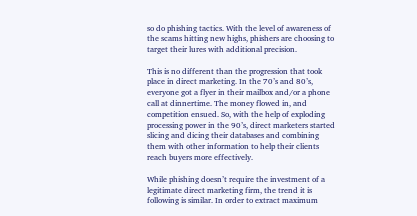so do phishing tactics. With the level of awareness of the scams hitting new highs, phishers are choosing to target their lures with additional precision.

This is no different than the progression that took place in direct marketing. In the 70’s and 80’s, everyone got a flyer in their mailbox and/or a phone call at dinnertime. The money flowed in, and competition ensued. So, with the help of exploding processing power in the 90’s, direct marketers started slicing and dicing their databases and combining them with other information to help their clients reach buyers more effectively.

While phishing doesn’t require the investment of a legitimate direct marketing firm, the trend it is following is similar. In order to extract maximum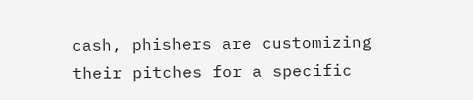cash, phishers are customizing their pitches for a specific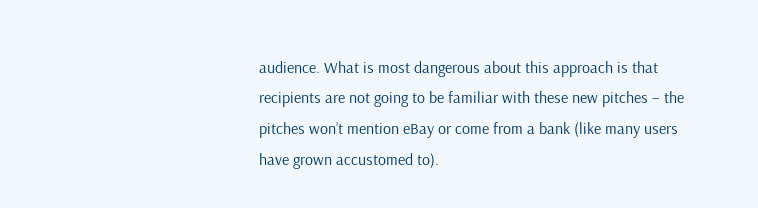audience. What is most dangerous about this approach is that recipients are not going to be familiar with these new pitches – the pitches won’t mention eBay or come from a bank (like many users have grown accustomed to).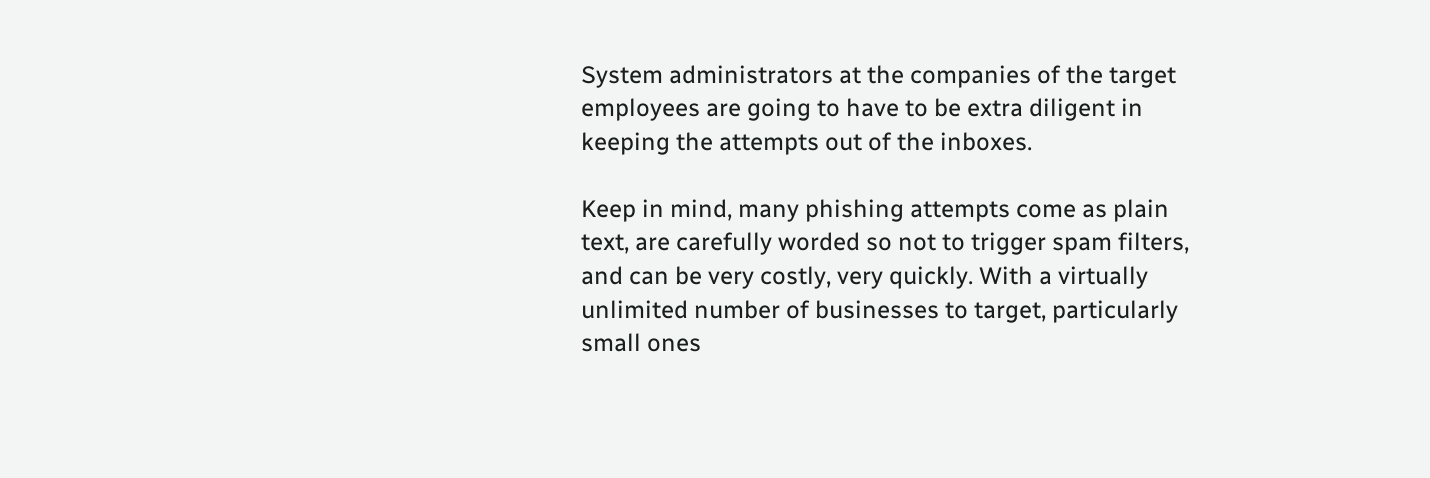System administrators at the companies of the target employees are going to have to be extra diligent in keeping the attempts out of the inboxes.

Keep in mind, many phishing attempts come as plain text, are carefully worded so not to trigger spam filters, and can be very costly, very quickly. With a virtually unlimited number of businesses to target, particularly small ones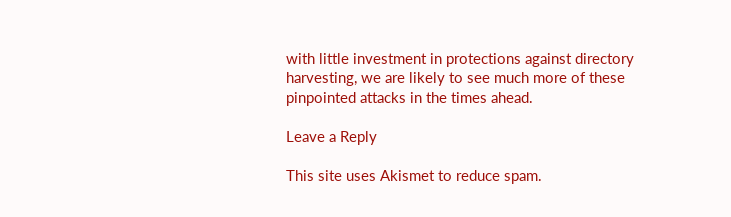with little investment in protections against directory harvesting, we are likely to see much more of these pinpointed attacks in the times ahead.

Leave a Reply

This site uses Akismet to reduce spam.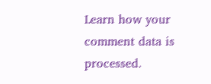Learn how your comment data is processed.